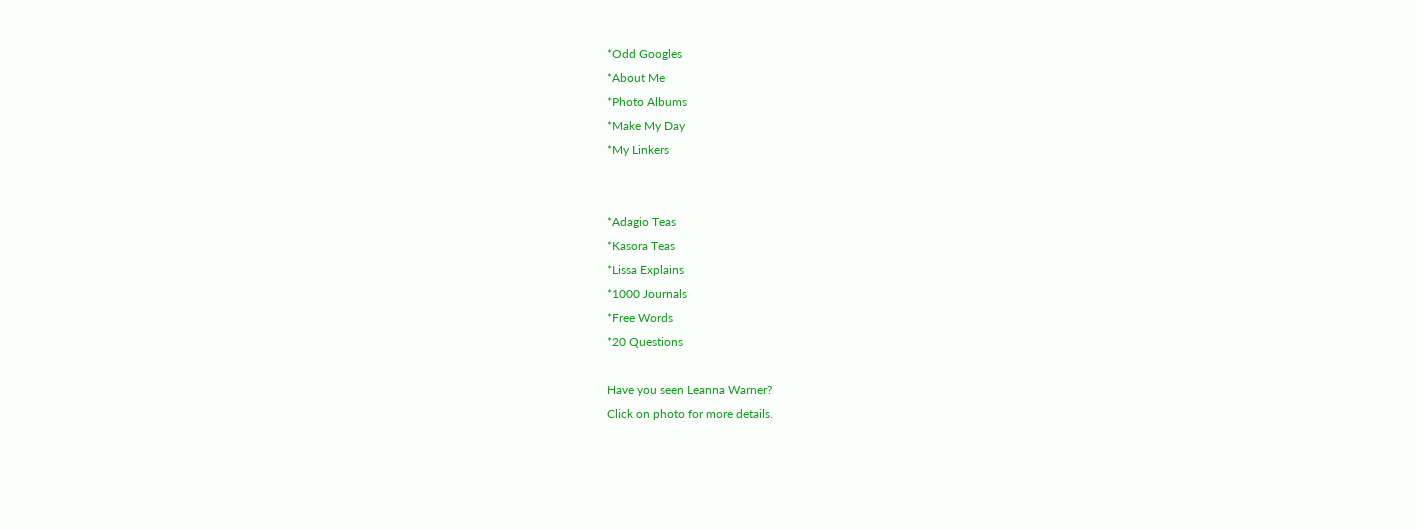*Odd Googles
*About Me
*Photo Albums
*Make My Day
*My Linkers


*Adagio Teas
*Kasora Teas
*Lissa Explains
*1000 Journals
*Free Words
*20 Questions

Have you seen Leanna Warner?
Click on photo for more details.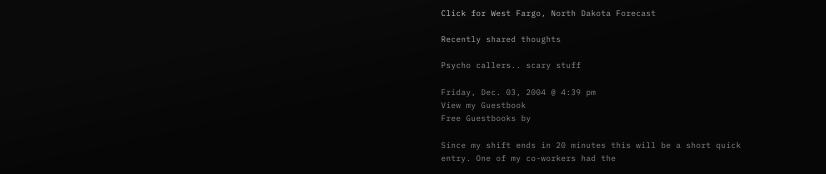Click for West Fargo, North Dakota Forecast

Recently shared thoughts

Psycho callers.. scary stuff

Friday, Dec. 03, 2004 @ 4:39 pm
View my Guestbook
Free Guestbooks by

Since my shift ends in 20 minutes this will be a short quick entry. One of my co-workers had the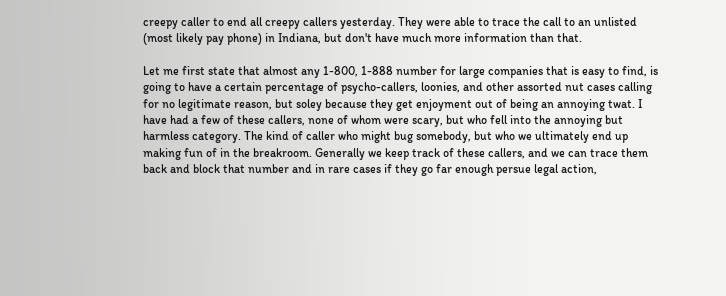creepy caller to end all creepy callers yesterday. They were able to trace the call to an unlisted (most likely pay phone) in Indiana, but don't have much more information than that.

Let me first state that almost any 1-800, 1-888 number for large companies that is easy to find, is going to have a certain percentage of psycho-callers, loonies, and other assorted nut cases calling for no legitimate reason, but soley because they get enjoyment out of being an annoying twat. I have had a few of these callers, none of whom were scary, but who fell into the annoying but harmless category. The kind of caller who might bug somebody, but who we ultimately end up making fun of in the breakroom. Generally we keep track of these callers, and we can trace them back and block that number and in rare cases if they go far enough persue legal action,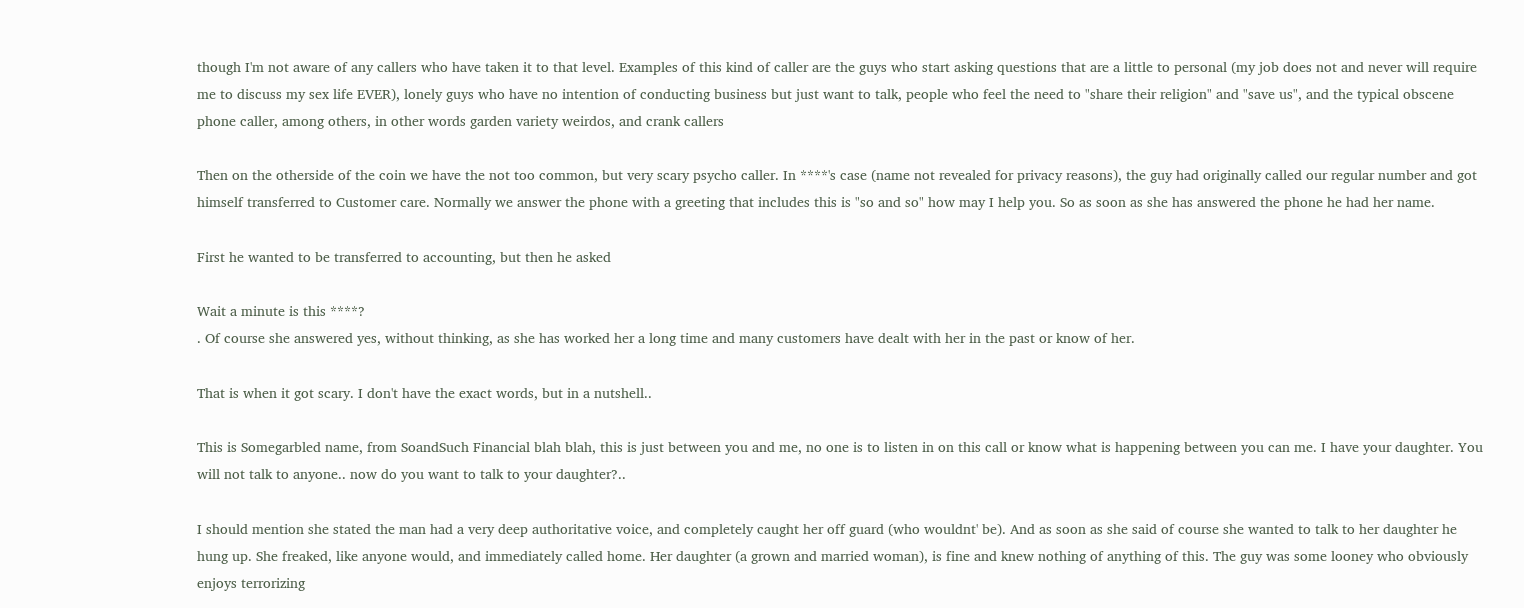though I'm not aware of any callers who have taken it to that level. Examples of this kind of caller are the guys who start asking questions that are a little to personal (my job does not and never will require me to discuss my sex life EVER), lonely guys who have no intention of conducting business but just want to talk, people who feel the need to "share their religion" and "save us", and the typical obscene phone caller, among others, in other words garden variety weirdos, and crank callers

Then on the otherside of the coin we have the not too common, but very scary psycho caller. In ****'s case (name not revealed for privacy reasons), the guy had originally called our regular number and got himself transferred to Customer care. Normally we answer the phone with a greeting that includes this is "so and so" how may I help you. So as soon as she has answered the phone he had her name.

First he wanted to be transferred to accounting, but then he asked

Wait a minute is this ****?
. Of course she answered yes, without thinking, as she has worked her a long time and many customers have dealt with her in the past or know of her.

That is when it got scary. I don't have the exact words, but in a nutshell..

This is Somegarbled name, from SoandSuch Financial blah blah, this is just between you and me, no one is to listen in on this call or know what is happening between you can me. I have your daughter. You will not talk to anyone.. now do you want to talk to your daughter?..

I should mention she stated the man had a very deep authoritative voice, and completely caught her off guard (who wouldnt' be). And as soon as she said of course she wanted to talk to her daughter he hung up. She freaked, like anyone would, and immediately called home. Her daughter (a grown and married woman), is fine and knew nothing of anything of this. The guy was some looney who obviously enjoys terrorizing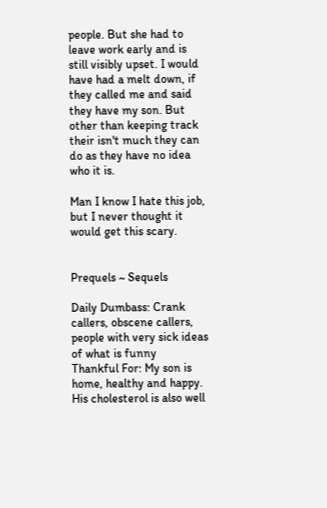people. But she had to leave work early and is still visibly upset. I would have had a melt down, if they called me and said they have my son. But other than keeping track their isn't much they can do as they have no idea who it is.

Man I know I hate this job, but I never thought it would get this scary.


Prequels ~ Sequels

Daily Dumbass: Crank callers, obscene callers, people with very sick ideas of what is funny
Thankful For: My son is home, healthy and happy. His cholesterol is also well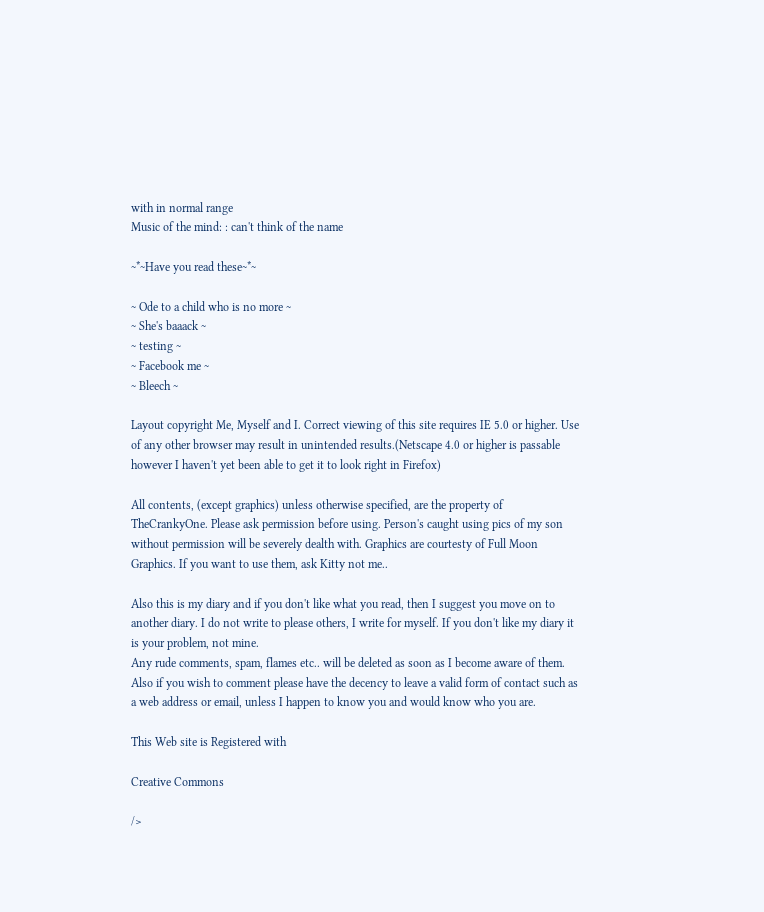with in normal range
Music of the mind: : can't think of the name

~*~Have you read these~*~

~ Ode to a child who is no more ~
~ She's baaack ~
~ testing ~
~ Facebook me ~
~ Bleech ~

Layout copyright Me, Myself and I. Correct viewing of this site requires IE 5.0 or higher. Use of any other browser may result in unintended results.(Netscape 4.0 or higher is passable however I haven't yet been able to get it to look right in Firefox)

All contents, (except graphics) unless otherwise specified, are the property of TheCrankyOne. Please ask permission before using. Person's caught using pics of my son without permission will be severely dealth with. Graphics are courtesty of Full Moon Graphics. If you want to use them, ask Kitty not me..

Also this is my diary and if you don't like what you read, then I suggest you move on to another diary. I do not write to please others, I write for myself. If you don't like my diary it is your problem, not mine.
Any rude comments, spam, flames etc.. will be deleted as soon as I become aware of them. Also if you wish to comment please have the decency to leave a valid form of contact such as a web address or email, unless I happen to know you and would know who you are.

This Web site is Registered with

Creative Commons

/>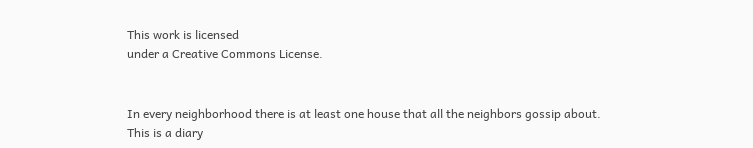This work is licensed
under a Creative Commons License.


In every neighborhood there is at least one house that all the neighbors gossip about. This is a diary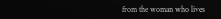from the woman who lives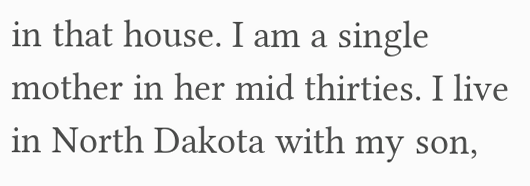in that house. I am a single mother in her mid thirties. I live in North Dakota with my son,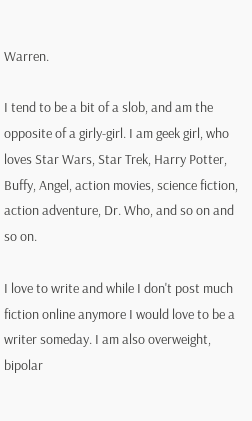Warren.

I tend to be a bit of a slob, and am the opposite of a girly-girl. I am geek girl, who loves Star Wars, Star Trek, Harry Potter, Buffy, Angel, action movies, science fiction, action adventure, Dr. Who, and so on and so on.

I love to write and while I don't post much fiction online anymore I would love to be a writer someday. I am also overweight, bipolar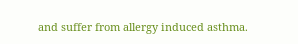and suffer from allergy induced asthma.